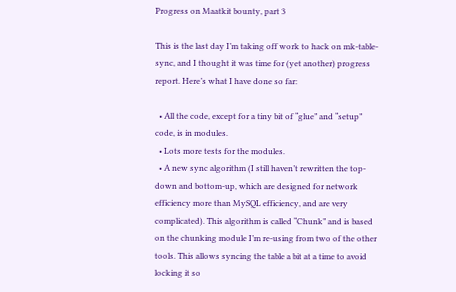Progress on Maatkit bounty, part 3

This is the last day I’m taking off work to hack on mk-table-sync, and I thought it was time for (yet another) progress report. Here’s what I have done so far:

  • All the code, except for a tiny bit of “glue” and “setup” code, is in modules.
  • Lots more tests for the modules.
  • A new sync algorithm (I still haven’t rewritten the top-down and bottom-up, which are designed for network efficiency more than MySQL efficiency, and are very complicated). This algorithm is called “Chunk” and is based on the chunking module I’m re-using from two of the other tools. This allows syncing the table a bit at a time to avoid locking it so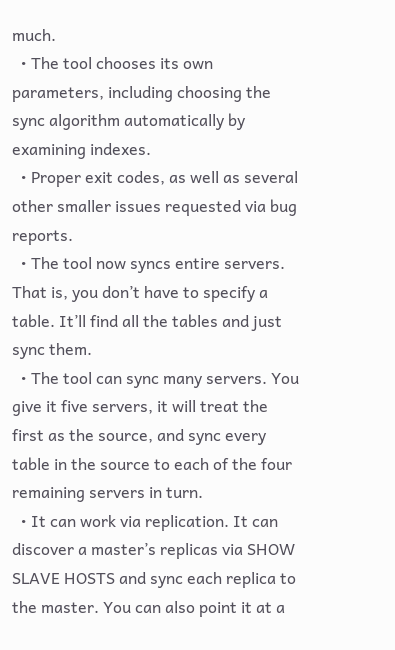much.
  • The tool chooses its own parameters, including choosing the sync algorithm automatically by examining indexes.
  • Proper exit codes, as well as several other smaller issues requested via bug reports.
  • The tool now syncs entire servers. That is, you don’t have to specify a table. It’ll find all the tables and just sync them.
  • The tool can sync many servers. You give it five servers, it will treat the first as the source, and sync every table in the source to each of the four remaining servers in turn.
  • It can work via replication. It can discover a master’s replicas via SHOW SLAVE HOSTS and sync each replica to the master. You can also point it at a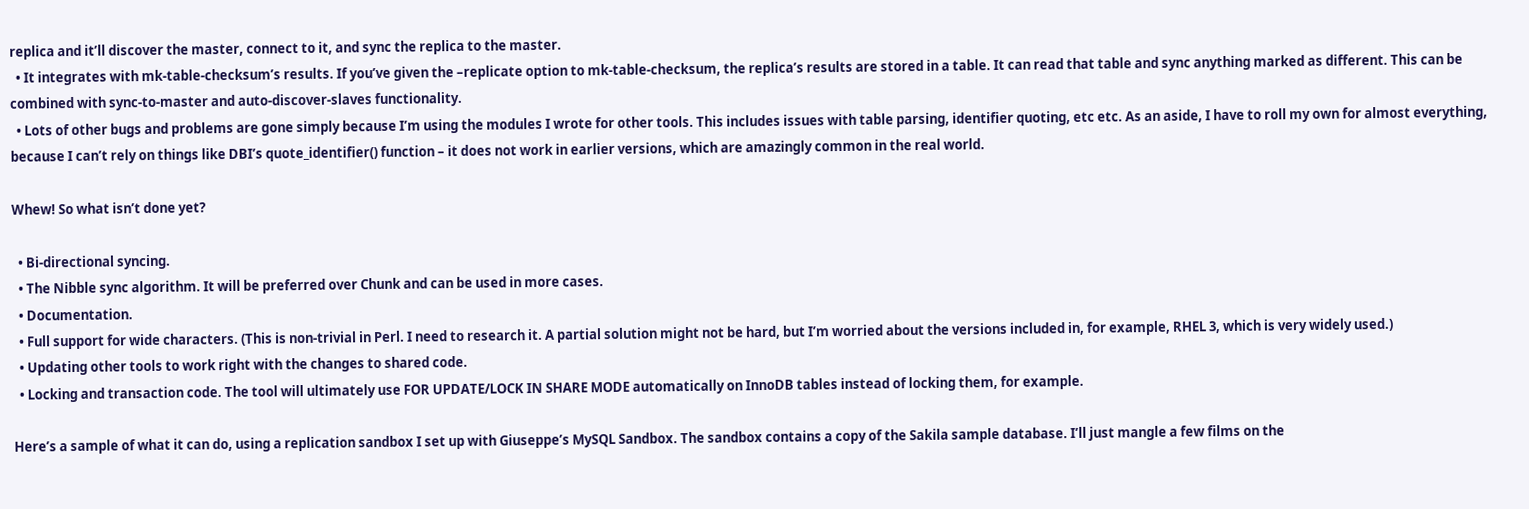replica and it’ll discover the master, connect to it, and sync the replica to the master.
  • It integrates with mk-table-checksum’s results. If you’ve given the –replicate option to mk-table-checksum, the replica’s results are stored in a table. It can read that table and sync anything marked as different. This can be combined with sync-to-master and auto-discover-slaves functionality.
  • Lots of other bugs and problems are gone simply because I’m using the modules I wrote for other tools. This includes issues with table parsing, identifier quoting, etc etc. As an aside, I have to roll my own for almost everything, because I can’t rely on things like DBI’s quote_identifier() function – it does not work in earlier versions, which are amazingly common in the real world.

Whew! So what isn’t done yet?

  • Bi-directional syncing.
  • The Nibble sync algorithm. It will be preferred over Chunk and can be used in more cases.
  • Documentation.
  • Full support for wide characters. (This is non-trivial in Perl. I need to research it. A partial solution might not be hard, but I’m worried about the versions included in, for example, RHEL 3, which is very widely used.)
  • Updating other tools to work right with the changes to shared code.
  • Locking and transaction code. The tool will ultimately use FOR UPDATE/LOCK IN SHARE MODE automatically on InnoDB tables instead of locking them, for example.

Here’s a sample of what it can do, using a replication sandbox I set up with Giuseppe’s MySQL Sandbox. The sandbox contains a copy of the Sakila sample database. I’ll just mangle a few films on the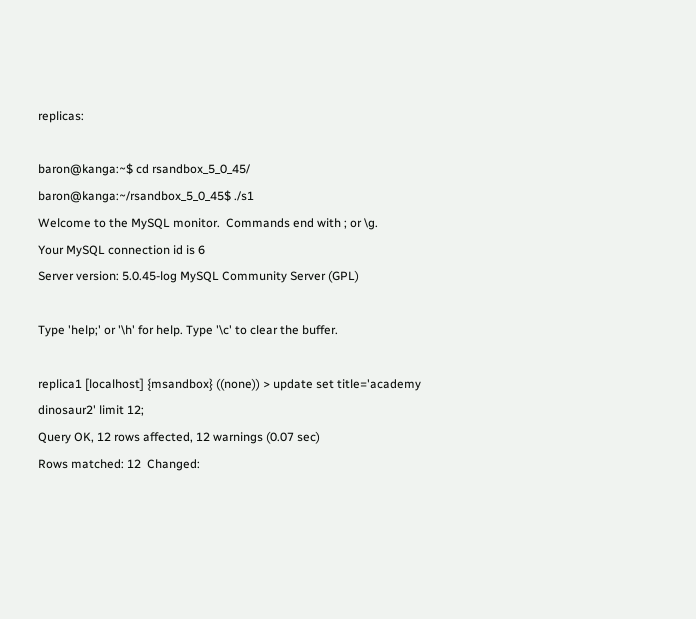replicas:

baron@kanga:~$ cd rsandbox_5_0_45/
baron@kanga:~/rsandbox_5_0_45$ ./s1
Welcome to the MySQL monitor.  Commands end with ; or \g.
Your MySQL connection id is 6
Server version: 5.0.45-log MySQL Community Server (GPL)

Type 'help;' or '\h' for help. Type '\c' to clear the buffer.

replica1 [localhost] {msandbox} ((none)) > update set title='academy dinosaur2' limit 12;
Query OK, 12 rows affected, 12 warnings (0.07 sec)
Rows matched: 12  Changed: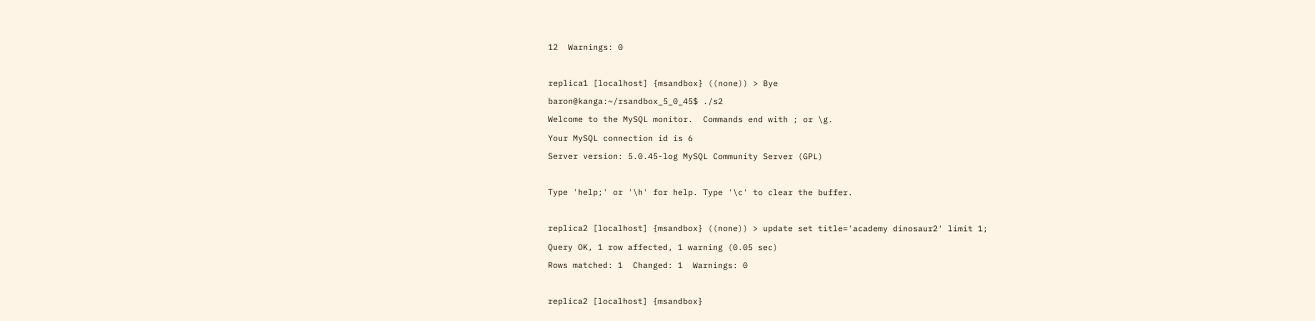12  Warnings: 0

replica1 [localhost] {msandbox} ((none)) > Bye
baron@kanga:~/rsandbox_5_0_45$ ./s2
Welcome to the MySQL monitor.  Commands end with ; or \g.
Your MySQL connection id is 6
Server version: 5.0.45-log MySQL Community Server (GPL)

Type 'help;' or '\h' for help. Type '\c' to clear the buffer.

replica2 [localhost] {msandbox} ((none)) > update set title='academy dinosaur2' limit 1;
Query OK, 1 row affected, 1 warning (0.05 sec)
Rows matched: 1  Changed: 1  Warnings: 0

replica2 [localhost] {msandbox}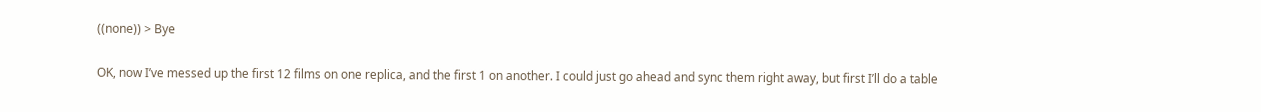((none)) > Bye

OK, now I’ve messed up the first 12 films on one replica, and the first 1 on another. I could just go ahead and sync them right away, but first I’ll do a table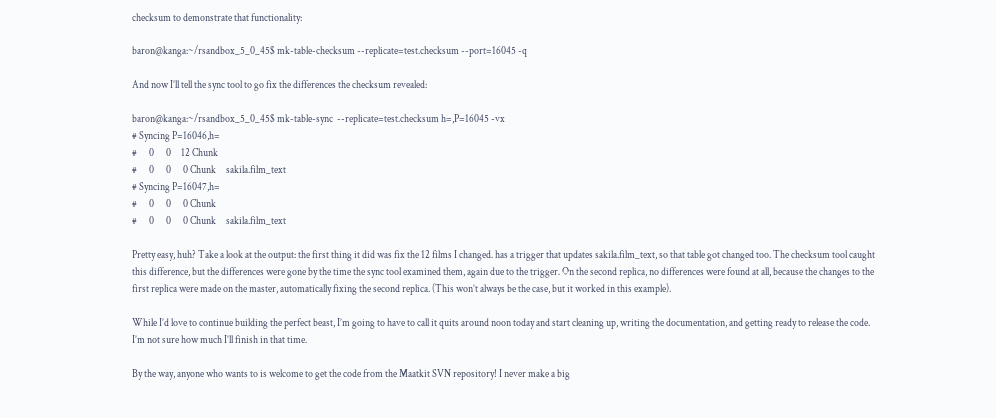checksum to demonstrate that functionality:

baron@kanga:~/rsandbox_5_0_45$ mk-table-checksum --replicate=test.checksum --port=16045 -q

And now I’ll tell the sync tool to go fix the differences the checksum revealed:

baron@kanga:~/rsandbox_5_0_45$ mk-table-sync  --replicate=test.checksum h=,P=16045 -vx
# Syncing P=16046,h=
#      0      0     12 Chunk
#      0      0      0 Chunk     sakila.film_text
# Syncing P=16047,h=
#      0      0      0 Chunk
#      0      0      0 Chunk     sakila.film_text

Pretty easy, huh? Take a look at the output: the first thing it did was fix the 12 films I changed. has a trigger that updates sakila.film_text, so that table got changed too. The checksum tool caught this difference, but the differences were gone by the time the sync tool examined them, again due to the trigger. On the second replica, no differences were found at all, because the changes to the first replica were made on the master, automatically fixing the second replica. (This won’t always be the case, but it worked in this example).

While I’d love to continue building the perfect beast, I’m going to have to call it quits around noon today and start cleaning up, writing the documentation, and getting ready to release the code. I’m not sure how much I’ll finish in that time.

By the way, anyone who wants to is welcome to get the code from the Maatkit SVN repository! I never make a big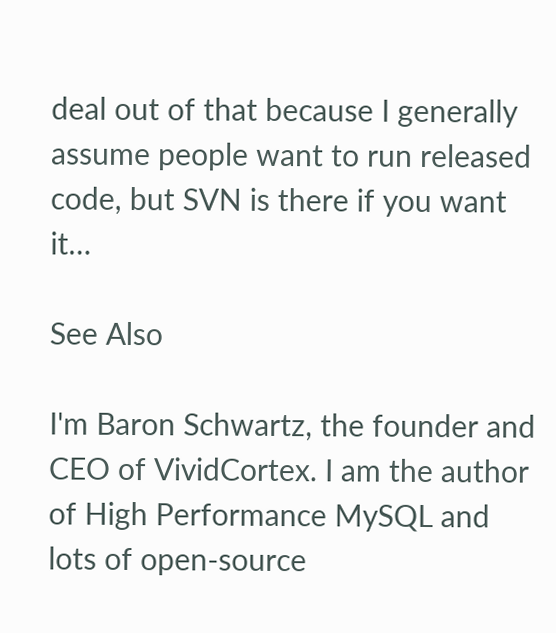deal out of that because I generally assume people want to run released code, but SVN is there if you want it…

See Also

I'm Baron Schwartz, the founder and CEO of VividCortex. I am the author of High Performance MySQL and lots of open-source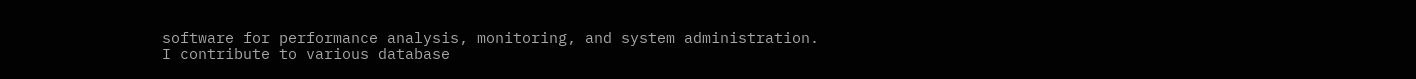software for performance analysis, monitoring, and system administration. I contribute to various database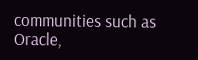communities such as Oracle,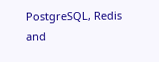PostgreSQL, Redis and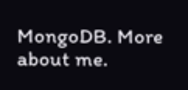MongoDB. More about me.